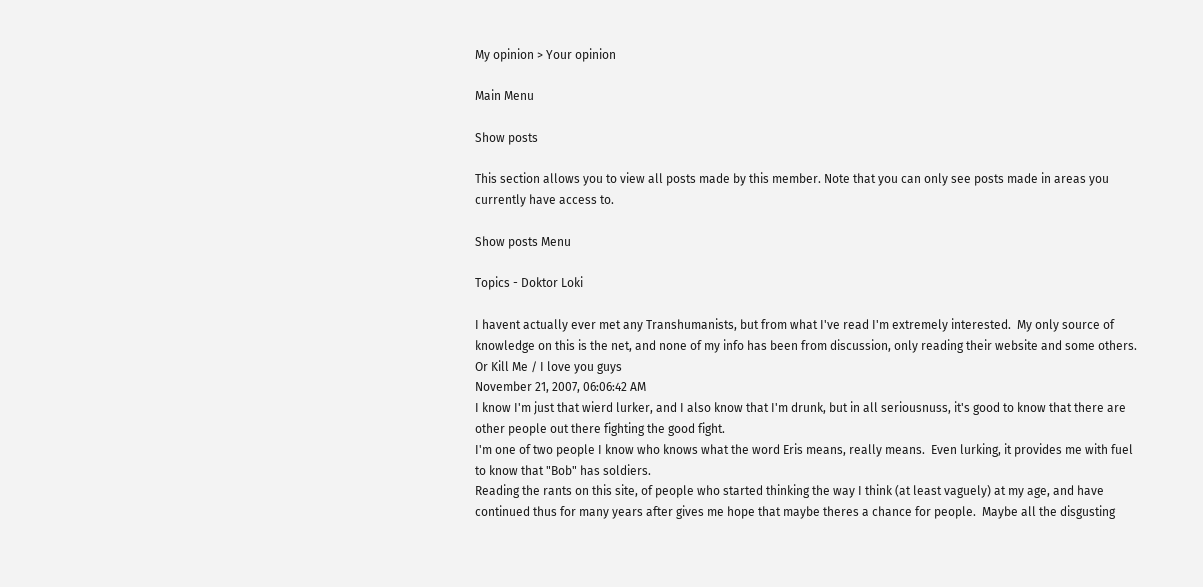My opinion > Your opinion

Main Menu

Show posts

This section allows you to view all posts made by this member. Note that you can only see posts made in areas you currently have access to.

Show posts Menu

Topics - Doktor Loki

I havent actually ever met any Transhumanists, but from what I've read I'm extremely interested.  My only source of knowledge on this is the net, and none of my info has been from discussion, only reading their website and some others.
Or Kill Me / I love you guys
November 21, 2007, 06:06:42 AM
I know I'm just that wierd lurker, and I also know that I'm drunk, but in all seriousnuss, it's good to know that there are other people out there fighting the good fight.
I'm one of two people I know who knows what the word Eris means, really means.  Even lurking, it provides me with fuel to know that "Bob" has soldiers.
Reading the rants on this site, of people who started thinking the way I think (at least vaguely) at my age, and have continued thus for many years after gives me hope that maybe theres a chance for people.  Maybe all the disgusting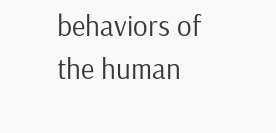behaviors of the human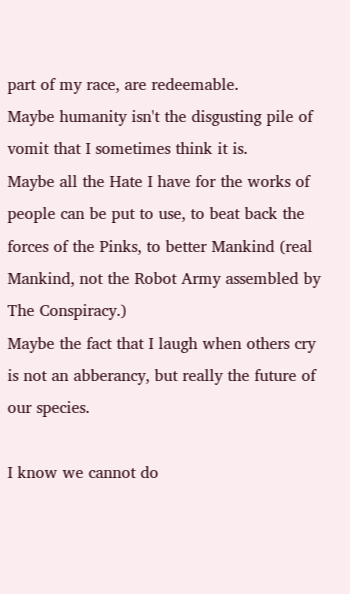part of my race, are redeemable.
Maybe humanity isn't the disgusting pile of vomit that I sometimes think it is.
Maybe all the Hate I have for the works of people can be put to use, to beat back the forces of the Pinks, to better Mankind (real Mankind, not the Robot Army assembled by The Conspiracy.)
Maybe the fact that I laugh when others cry is not an abberancy, but really the future of our species.

I know we cannot do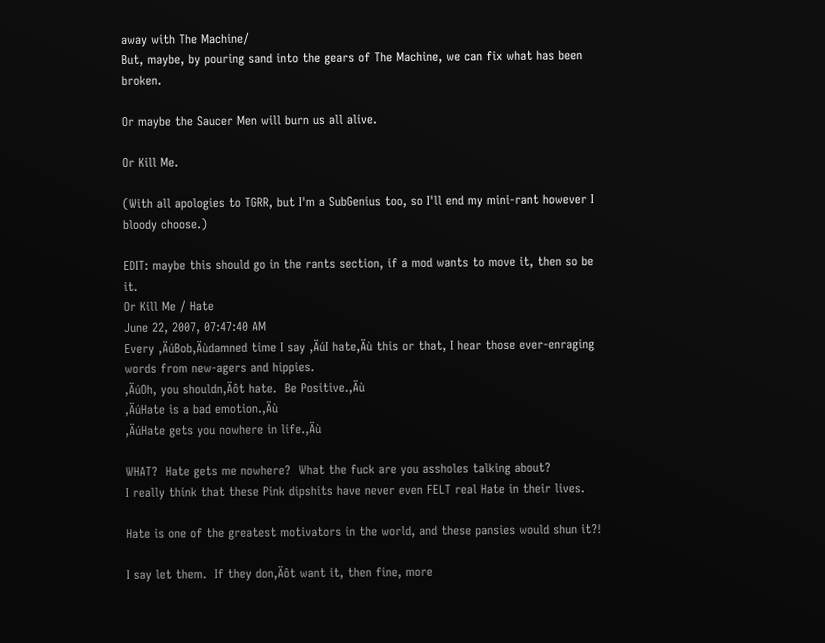away with The Machine/
But, maybe, by pouring sand into the gears of The Machine, we can fix what has been broken.

Or maybe the Saucer Men will burn us all alive.

Or Kill Me.

(With all apologies to TGRR, but I'm a SubGenius too, so I'll end my mini-rant however I bloody choose.)

EDIT: maybe this should go in the rants section, if a mod wants to move it, then so be it.
Or Kill Me / Hate
June 22, 2007, 07:47:40 AM
Every ,ÄúBob,Äùdamned time I say ,ÄúI hate,Äù this or that, I hear those ever-enraging words from new-agers and hippies.
,ÄúOh, you shouldn,Äôt hate.  Be Positive.,Äù
,ÄúHate is a bad emotion.,Äù
,ÄúHate gets you nowhere in life.,Äù

WHAT?  Hate gets me nowhere?  What the fuck are you assholes talking about?
I really think that these Pink dipshits have never even FELT real Hate in their lives.

Hate is one of the greatest motivators in the world, and these pansies would shun it?!

I say let them.  If they don,Äôt want it, then fine, more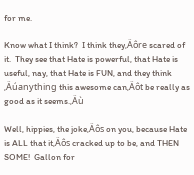for me.

Know what I think?  I think they,Äôre scared of it.  They see that Hate is powerful, that Hate is useful, nay, that Hate is FUN, and they think ,Äúanything this awesome can,Äôt be really as good as it seems.,Äù

Well, hippies, the joke,Äôs on you, because Hate is ALL that it,Äôs cracked up to be, and THEN SOME!  Gallon for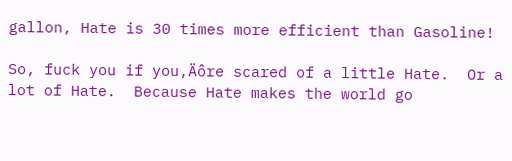gallon, Hate is 30 times more efficient than Gasoline!

So, fuck you if you,Äôre scared of a little Hate.  Or a lot of Hate.  Because Hate makes the world go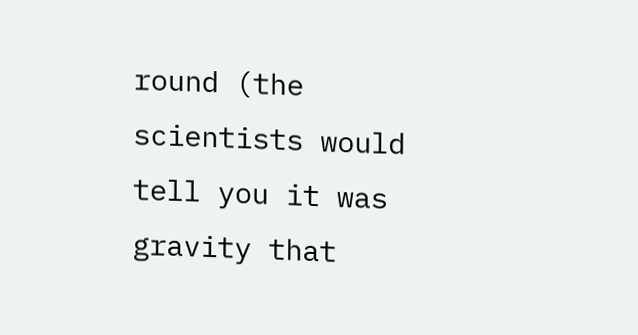round (the scientists would tell you it was gravity that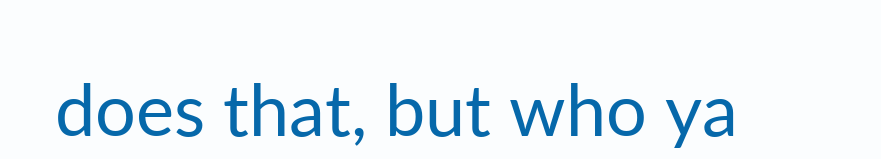does that, but who ya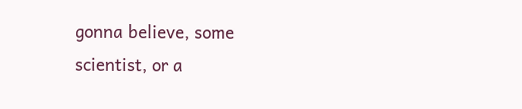gonna believe, some scientist, or a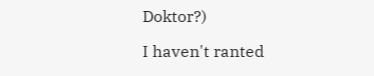Doktor?)

I haven't ranted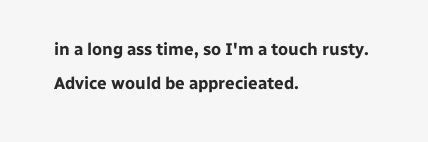in a long ass time, so I'm a touch rusty.  Advice would be apprecieated.